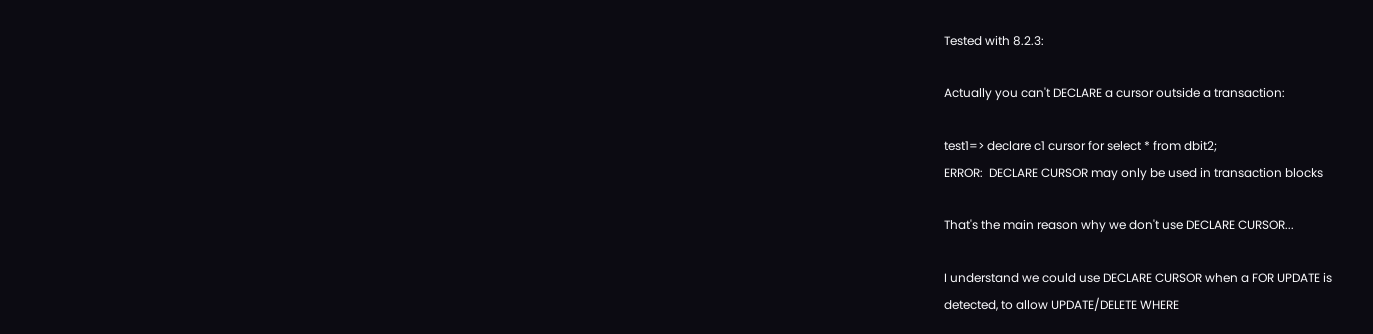Tested with 8.2.3:

Actually you can't DECLARE a cursor outside a transaction:

test1=> declare c1 cursor for select * from dbit2;
ERROR:  DECLARE CURSOR may only be used in transaction blocks

That's the main reason why we don't use DECLARE CURSOR...

I understand we could use DECLARE CURSOR when a FOR UPDATE is
detected, to allow UPDATE/DELETE WHERE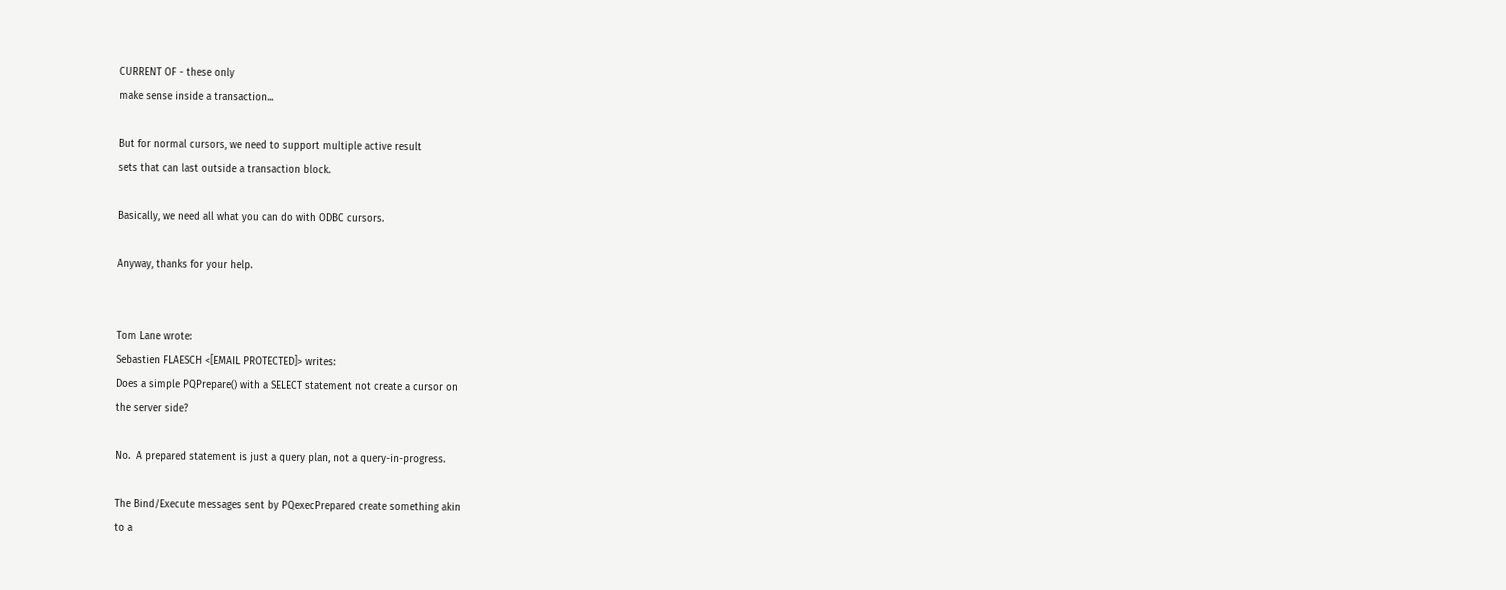CURRENT OF - these only
make sense inside a transaction...

But for normal cursors, we need to support multiple active result
sets that can last outside a transaction block.

Basically, we need all what you can do with ODBC cursors.

Anyway, thanks for your help.


Tom Lane wrote:
Sebastien FLAESCH <[EMAIL PROTECTED]> writes:
Does a simple PQPrepare() with a SELECT statement not create a cursor on
the server side?

No.  A prepared statement is just a query plan, not a query-in-progress.

The Bind/Execute messages sent by PQexecPrepared create something akin
to a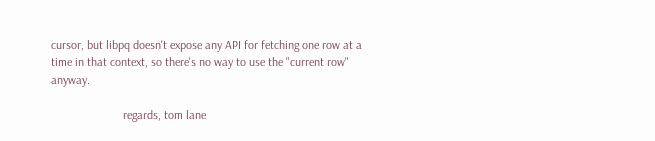cursor, but libpq doesn't expose any API for fetching one row at a
time in that context, so there's no way to use the "current row" anyway.

                        regards, tom lane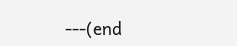---(end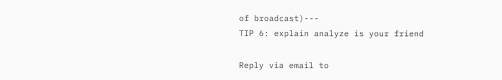of broadcast)---
TIP 6: explain analyze is your friend

Reply via email to